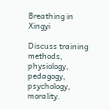Breathing in Xingyi

Discuss training methods, physiology, pedagogy, psychology, morality.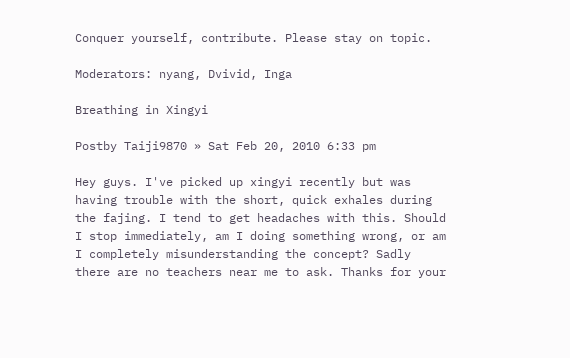Conquer yourself, contribute. Please stay on topic.

Moderators: nyang, Dvivid, Inga

Breathing in Xingyi

Postby Taiji9870 » Sat Feb 20, 2010 6:33 pm

Hey guys. I've picked up xingyi recently but was having trouble with the short, quick exhales during the fajing. I tend to get headaches with this. Should I stop immediately, am I doing something wrong, or am I completely misunderstanding the concept? Sadly there are no teachers near me to ask. Thanks for your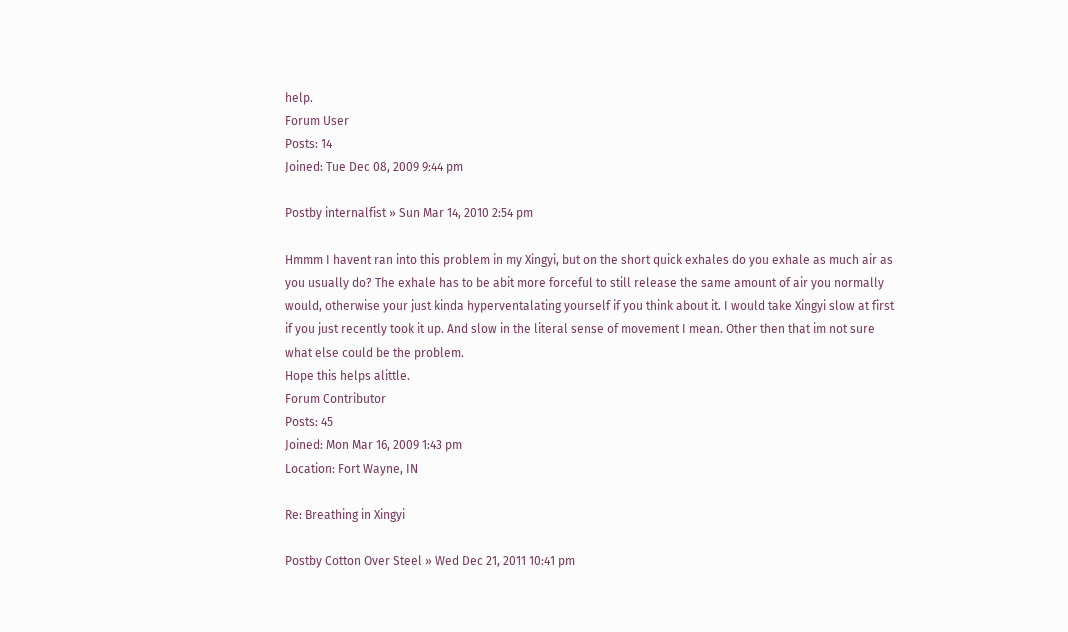help.
Forum User
Posts: 14
Joined: Tue Dec 08, 2009 9:44 pm

Postby internalfist » Sun Mar 14, 2010 2:54 pm

Hmmm I havent ran into this problem in my Xingyi, but on the short quick exhales do you exhale as much air as you usually do? The exhale has to be abit more forceful to still release the same amount of air you normally would, otherwise your just kinda hyperventalating yourself if you think about it. I would take Xingyi slow at first if you just recently took it up. And slow in the literal sense of movement I mean. Other then that im not sure what else could be the problem.
Hope this helps alittle.
Forum Contributor
Posts: 45
Joined: Mon Mar 16, 2009 1:43 pm
Location: Fort Wayne, IN

Re: Breathing in Xingyi

Postby Cotton Over Steel » Wed Dec 21, 2011 10:41 pm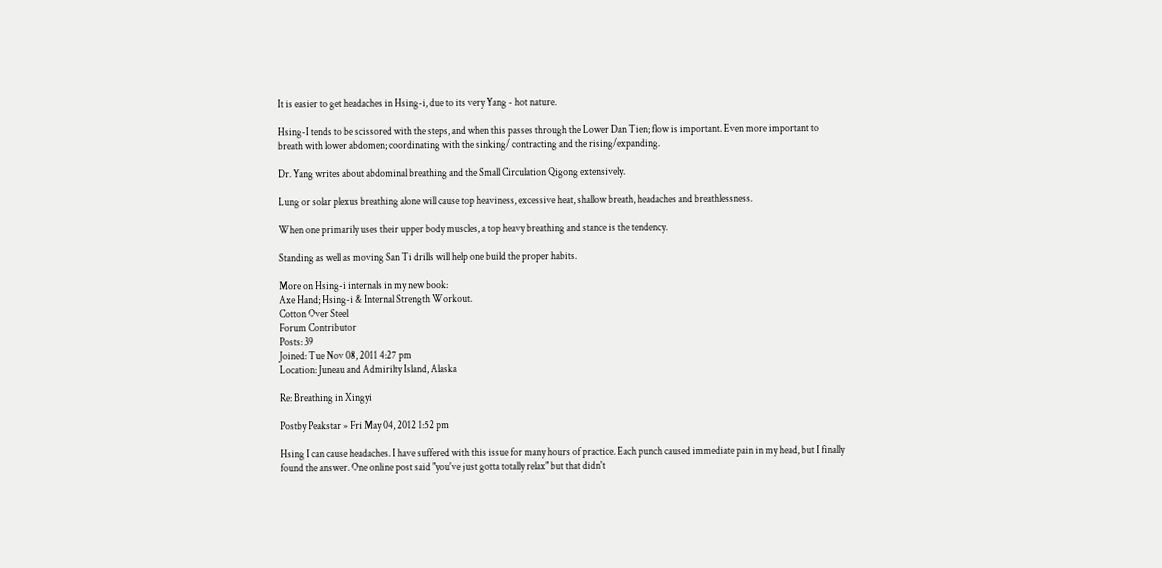It is easier to get headaches in Hsing-i, due to its very Yang - hot nature.

Hsing-I tends to be scissored with the steps, and when this passes through the Lower Dan Tien; flow is important. Even more important to breath with lower abdomen; coordinating with the sinking/ contracting and the rising/expanding.

Dr. Yang writes about abdominal breathing and the Small Circulation Qigong extensively.

Lung or solar plexus breathing alone will cause top heaviness, excessive heat, shallow breath, headaches and breathlessness.

When one primarily uses their upper body muscles, a top heavy breathing and stance is the tendency.

Standing as well as moving San Ti drills will help one build the proper habits.

More on Hsing-i internals in my new book:
Axe Hand; Hsing-i & Internal Strength Workout.
Cotton Over Steel
Forum Contributor
Posts: 39
Joined: Tue Nov 08, 2011 4:27 pm
Location: Juneau and Admirilty Island, Alaska

Re: Breathing in Xingyi

Postby Peakstar » Fri May 04, 2012 1:52 pm

Hsing I can cause headaches. I have suffered with this issue for many hours of practice. Each punch caused immediate pain in my head, but I finally found the answer. One online post said "you've just gotta totally relax" but that didn't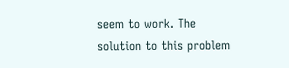seem to work. The solution to this problem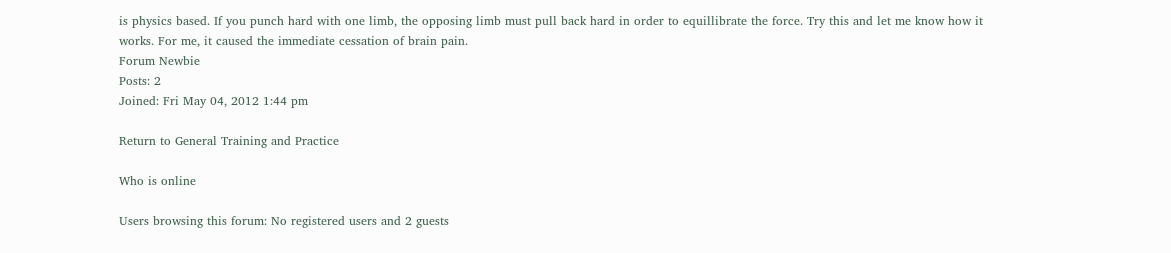is physics based. If you punch hard with one limb, the opposing limb must pull back hard in order to equillibrate the force. Try this and let me know how it works. For me, it caused the immediate cessation of brain pain.
Forum Newbie
Posts: 2
Joined: Fri May 04, 2012 1:44 pm

Return to General Training and Practice

Who is online

Users browsing this forum: No registered users and 2 guests